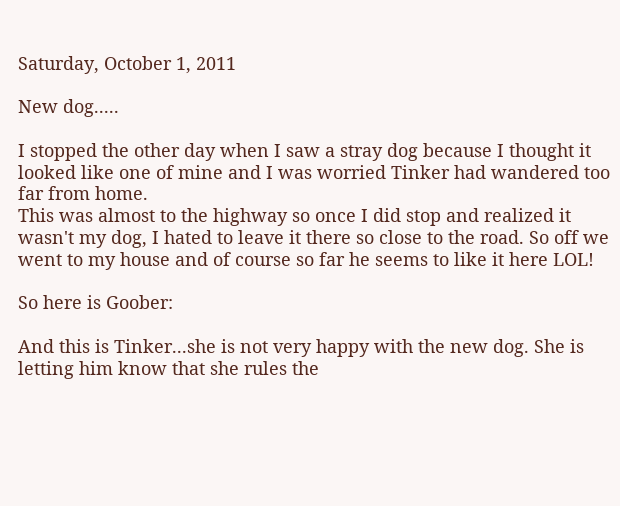Saturday, October 1, 2011

New dog.....

I stopped the other day when I saw a stray dog because I thought it looked like one of mine and I was worried Tinker had wandered too far from home.
This was almost to the highway so once I did stop and realized it wasn't my dog, I hated to leave it there so close to the road. So off we went to my house and of course so far he seems to like it here LOL!

So here is Goober:

And this is Tinker...she is not very happy with the new dog. She is letting him know that she rules the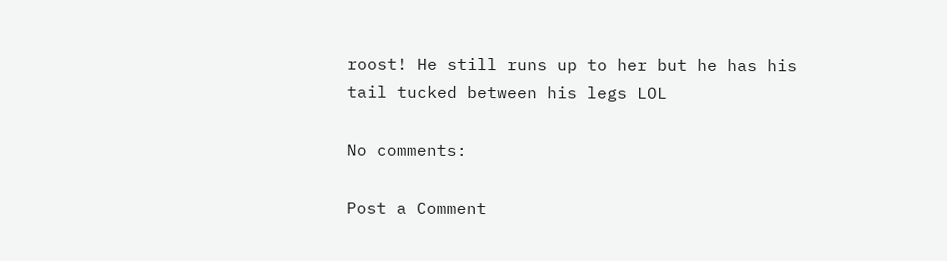roost! He still runs up to her but he has his tail tucked between his legs LOL

No comments:

Post a Comment